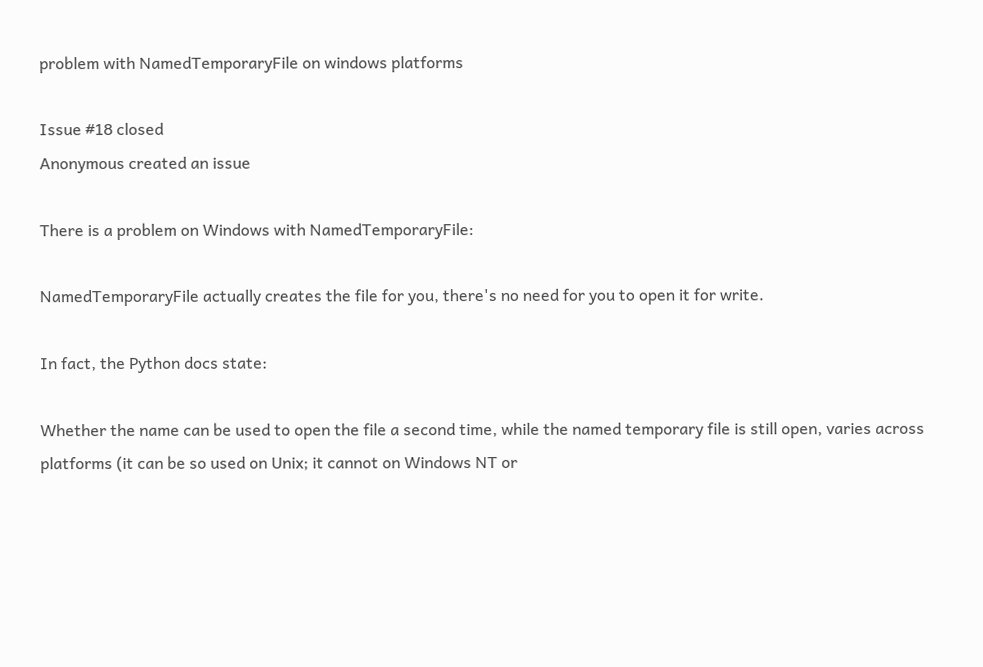problem with NamedTemporaryFile on windows platforms

Issue #18 closed
Anonymous created an issue

There is a problem on Windows with NamedTemporaryFile:

NamedTemporaryFile actually creates the file for you, there's no need for you to open it for write.

In fact, the Python docs state:

Whether the name can be used to open the file a second time, while the named temporary file is still open, varies across platforms (it can be so used on Unix; it cannot on Windows NT or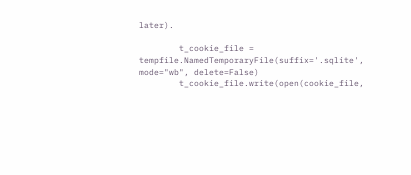later).

        t_cookie_file = tempfile.NamedTemporaryFile(suffix='.sqlite', mode="wb", delete=False)
        t_cookie_file.write(open(cookie_file,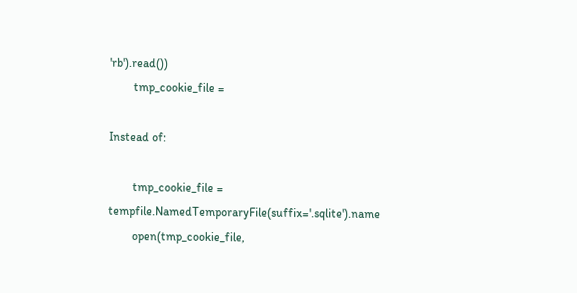'rb').read())
        tmp_cookie_file =

Instead of:

        tmp_cookie_file = tempfile.NamedTemporaryFile(suffix='.sqlite').name
        open(tmp_cookie_file,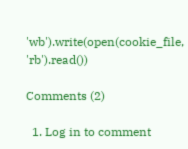'wb').write(open(cookie_file, 'rb').read())

Comments (2)

  1. Log in to comment